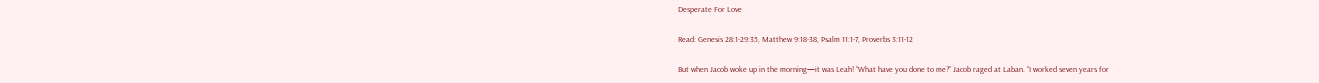Desperate For Love

Read: Genesis 28:1-29:35, Matthew 9:18-38, Psalm 11:1-7, Proverbs 3:11-12

But when Jacob woke up in the morning—it was Leah! “What have you done to me?” Jacob raged at Laban. “I worked seven years for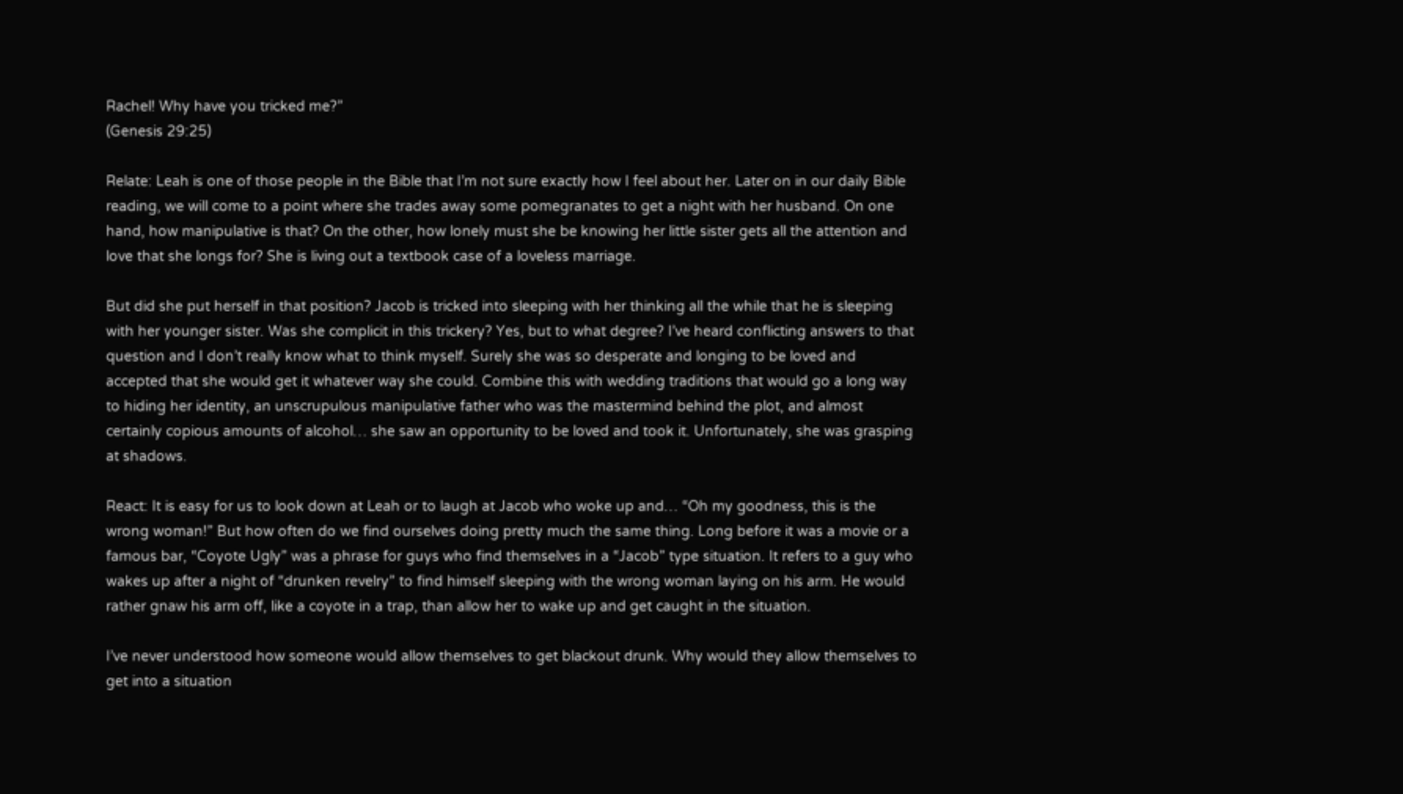Rachel! Why have you tricked me?”
(Genesis 29:25)

Relate: Leah is one of those people in the Bible that I’m not sure exactly how I feel about her. Later on in our daily Bible reading, we will come to a point where she trades away some pomegranates to get a night with her husband. On one hand, how manipulative is that? On the other, how lonely must she be knowing her little sister gets all the attention and love that she longs for? She is living out a textbook case of a loveless marriage.

But did she put herself in that position? Jacob is tricked into sleeping with her thinking all the while that he is sleeping with her younger sister. Was she complicit in this trickery? Yes, but to what degree? I’ve heard conflicting answers to that question and I don’t really know what to think myself. Surely she was so desperate and longing to be loved and accepted that she would get it whatever way she could. Combine this with wedding traditions that would go a long way to hiding her identity, an unscrupulous manipulative father who was the mastermind behind the plot, and almost certainly copious amounts of alcohol… she saw an opportunity to be loved and took it. Unfortunately, she was grasping at shadows.

React: It is easy for us to look down at Leah or to laugh at Jacob who woke up and… “Oh my goodness, this is the wrong woman!” But how often do we find ourselves doing pretty much the same thing. Long before it was a movie or a famous bar, “Coyote Ugly” was a phrase for guys who find themselves in a “Jacob” type situation. It refers to a guy who wakes up after a night of “drunken revelry” to find himself sleeping with the wrong woman laying on his arm. He would rather gnaw his arm off, like a coyote in a trap, than allow her to wake up and get caught in the situation.

I’ve never understood how someone would allow themselves to get blackout drunk. Why would they allow themselves to get into a situation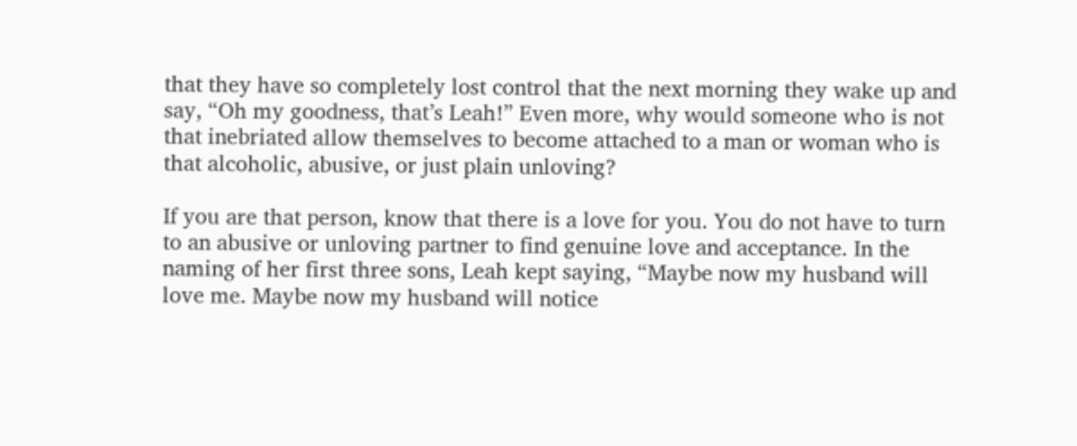that they have so completely lost control that the next morning they wake up and say, “Oh my goodness, that’s Leah!” Even more, why would someone who is not that inebriated allow themselves to become attached to a man or woman who is that alcoholic, abusive, or just plain unloving?

If you are that person, know that there is a love for you. You do not have to turn to an abusive or unloving partner to find genuine love and acceptance. In the naming of her first three sons, Leah kept saying, “Maybe now my husband will love me. Maybe now my husband will notice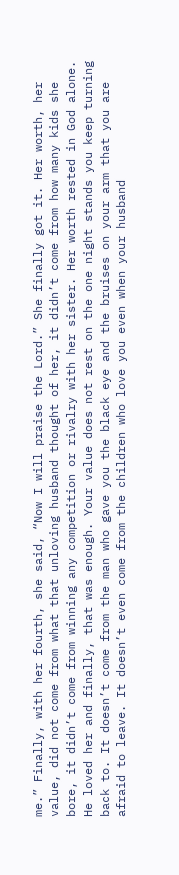me.” Finally, with her fourth, she said, “Now I will praise the Lord.” She finally got it. Her worth, her value, did not come from what that unloving husband thought of her, it didn’t come from how many kids she bore, it didn’t come from winning any competition or rivalry with her sister. Her worth rested in God alone. He loved her and finally, that was enough. Your value does not rest on the one night stands you keep turning back to. It doesn’t come from the man who gave you the black eye and the bruises on your arm that you are afraid to leave. It doesn’t even come from the children who love you even when your husband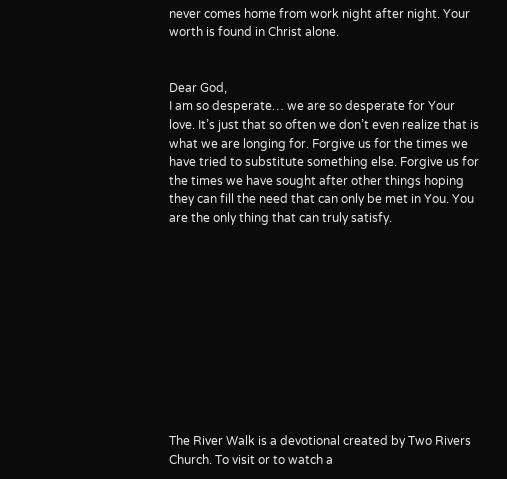never comes home from work night after night. Your worth is found in Christ alone.


Dear God,
I am so desperate… we are so desperate for Your love. It’s just that so often we don’t even realize that is what we are longing for. Forgive us for the times we have tried to substitute something else. Forgive us for the times we have sought after other things hoping they can fill the need that can only be met in You. You are the only thing that can truly satisfy.











The River Walk is a devotional created by Two Rivers Church. To visit or to watch a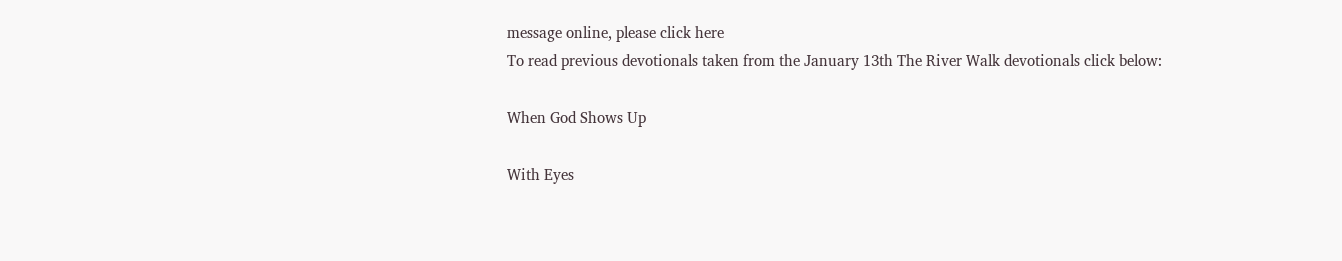message online, please click here
To read previous devotionals taken from the January 13th The River Walk devotionals click below:

When God Shows Up

With Eyes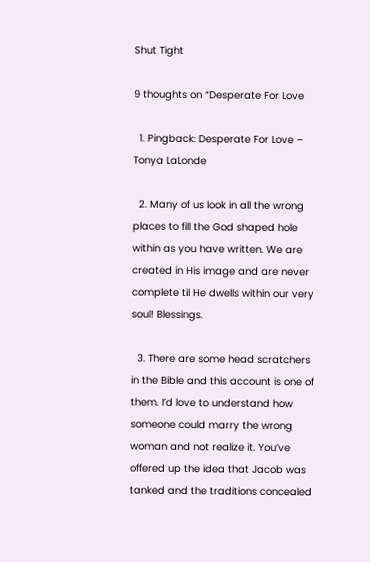Shut Tight

9 thoughts on “Desperate For Love

  1. Pingback: Desperate For Love – Tonya LaLonde

  2. Many of us look in all the wrong places to fill the God shaped hole within as you have written. We are created in His image and are never complete til He dwells within our very soul! Blessings.

  3. There are some head scratchers in the Bible and this account is one of them. I’d love to understand how someone could marry the wrong woman and not realize it. You’ve offered up the idea that Jacob was tanked and the traditions concealed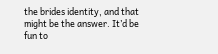the brides identity, and that might be the answer. It’d be fun to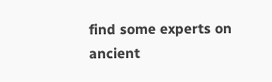find some experts on ancient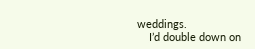weddings.
    I’d double down on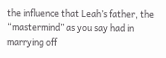the influence that Leah’s father, the “mastermind” as you say had in marrying off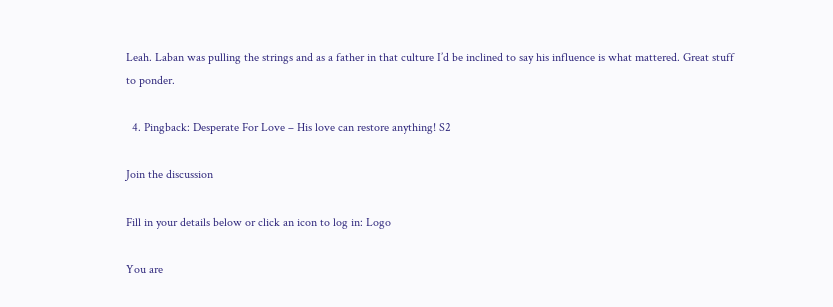Leah. Laban was pulling the strings and as a father in that culture I’d be inclined to say his influence is what mattered. Great stuff to ponder.

  4. Pingback: Desperate For Love – His love can restore anything! S2

Join the discussion

Fill in your details below or click an icon to log in: Logo

You are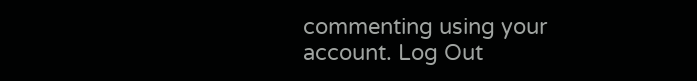commenting using your account. Log Out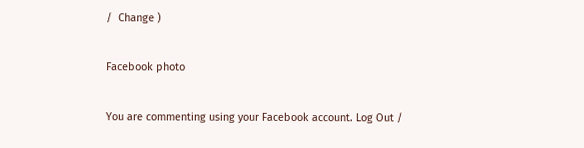/  Change )

Facebook photo

You are commenting using your Facebook account. Log Out /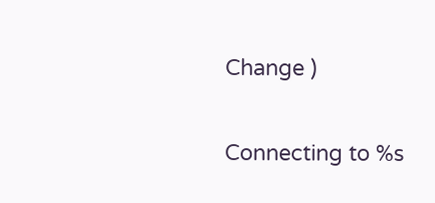Change )

Connecting to %s